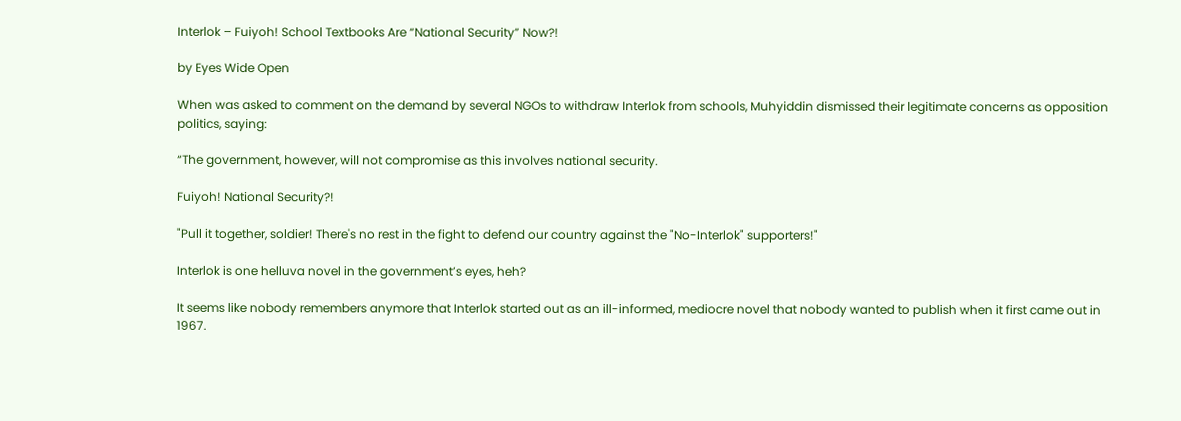Interlok – Fuiyoh! School Textbooks Are “National Security” Now?!

by Eyes Wide Open

When was asked to comment on the demand by several NGOs to withdraw Interlok from schools, Muhyiddin dismissed their legitimate concerns as opposition politics, saying:

“The government, however, will not compromise as this involves national security.

Fuiyoh! National Security?!

"Pull it together, soldier! There's no rest in the fight to defend our country against the "No-Interlok" supporters!"

Interlok is one helluva novel in the government’s eyes, heh?

It seems like nobody remembers anymore that Interlok started out as an ill-informed, mediocre novel that nobody wanted to publish when it first came out in 1967.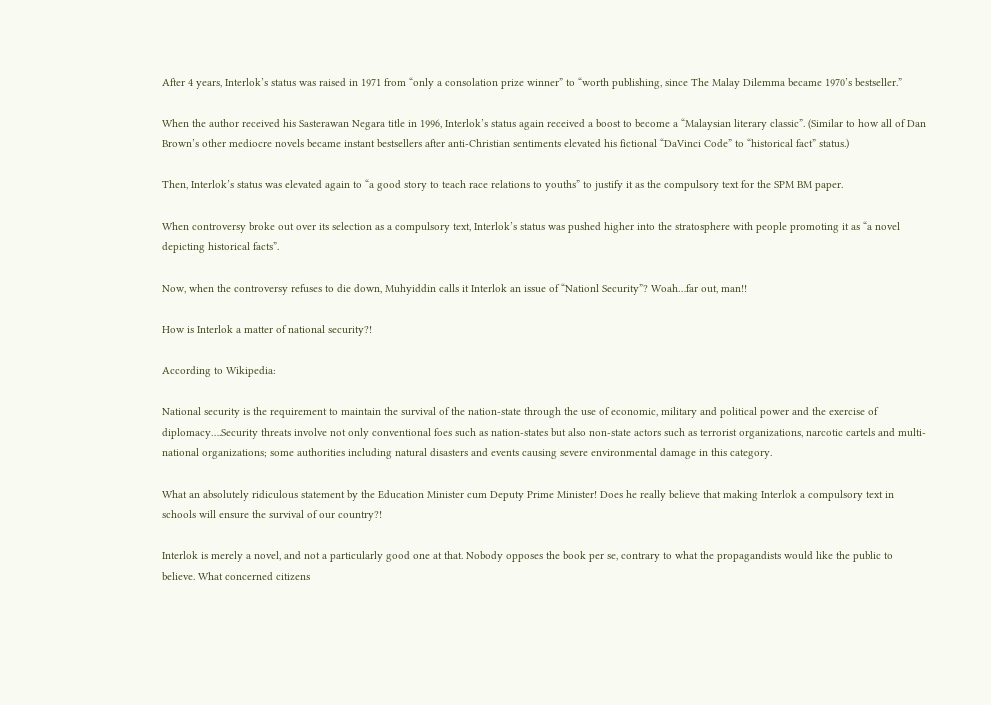After 4 years, Interlok’s status was raised in 1971 from “only a consolation prize winner” to “worth publishing, since The Malay Dilemma became 1970’s bestseller.”

When the author received his Sasterawan Negara title in 1996, Interlok’s status again received a boost to become a “Malaysian literary classic”. (Similar to how all of Dan Brown’s other mediocre novels became instant bestsellers after anti-Christian sentiments elevated his fictional “DaVinci Code” to “historical fact” status.)

Then, Interlok’s status was elevated again to “a good story to teach race relations to youths” to justify it as the compulsory text for the SPM BM paper.

When controversy broke out over its selection as a compulsory text, Interlok’s status was pushed higher into the stratosphere with people promoting it as “a novel depicting historical facts”.

Now, when the controversy refuses to die down, Muhyiddin calls it Interlok an issue of “Nationl Security”? Woah…far out, man!!

How is Interlok a matter of national security?!

According to Wikipedia:

National security is the requirement to maintain the survival of the nation-state through the use of economic, military and political power and the exercise of diplomacy….Security threats involve not only conventional foes such as nation-states but also non-state actors such as terrorist organizations, narcotic cartels and multi-national organizations; some authorities including natural disasters and events causing severe environmental damage in this category.

What an absolutely ridiculous statement by the Education Minister cum Deputy Prime Minister! Does he really believe that making Interlok a compulsory text in schools will ensure the survival of our country?!

Interlok is merely a novel, and not a particularly good one at that. Nobody opposes the book per se, contrary to what the propagandists would like the public to believe. What concerned citizens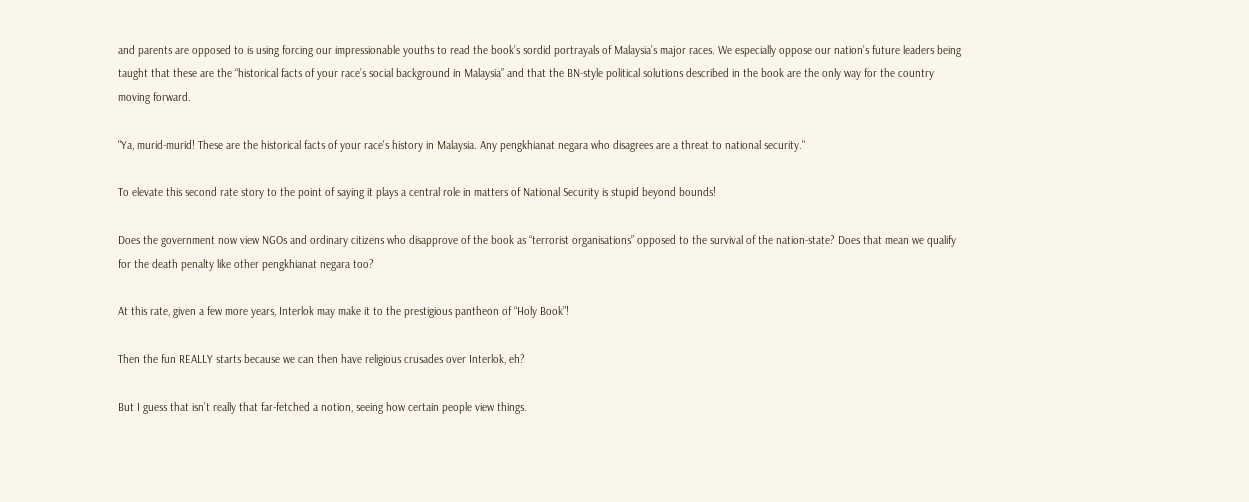and parents are opposed to is using forcing our impressionable youths to read the book’s sordid portrayals of Malaysia’s major races. We especially oppose our nation’s future leaders being taught that these are the “historical facts of your race’s social background in Malaysia” and that the BN-style political solutions described in the book are the only way for the country moving forward.

"Ya, murid-murid! These are the historical facts of your race's history in Malaysia. Any pengkhianat negara who disagrees are a threat to national security."

To elevate this second rate story to the point of saying it plays a central role in matters of National Security is stupid beyond bounds!

Does the government now view NGOs and ordinary citizens who disapprove of the book as “terrorist organisations” opposed to the survival of the nation-state? Does that mean we qualify for the death penalty like other pengkhianat negara too?

At this rate, given a few more years, Interlok may make it to the prestigious pantheon of “Holy Book”!

Then the fun REALLY starts because we can then have religious crusades over Interlok, eh?

But I guess that isn’t really that far-fetched a notion, seeing how certain people view things.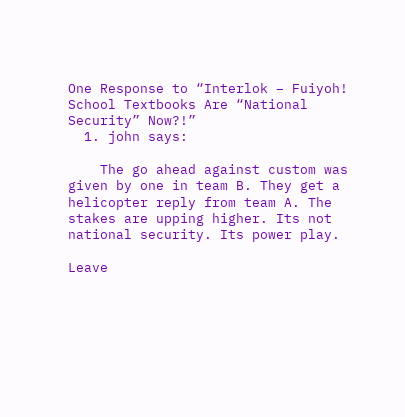One Response to “Interlok – Fuiyoh! School Textbooks Are “National Security” Now?!”
  1. john says:

    The go ahead against custom was given by one in team B. They get a helicopter reply from team A. The stakes are upping higher. Its not national security. Its power play.

Leave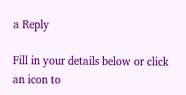a Reply

Fill in your details below or click an icon to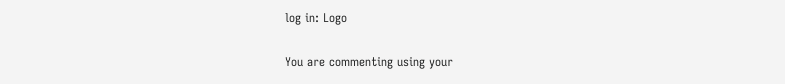log in: Logo

You are commenting using your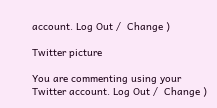account. Log Out /  Change )

Twitter picture

You are commenting using your Twitter account. Log Out /  Change )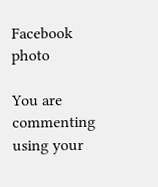Facebook photo

You are commenting using your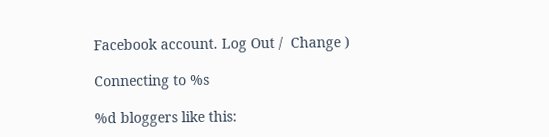Facebook account. Log Out /  Change )

Connecting to %s

%d bloggers like this: